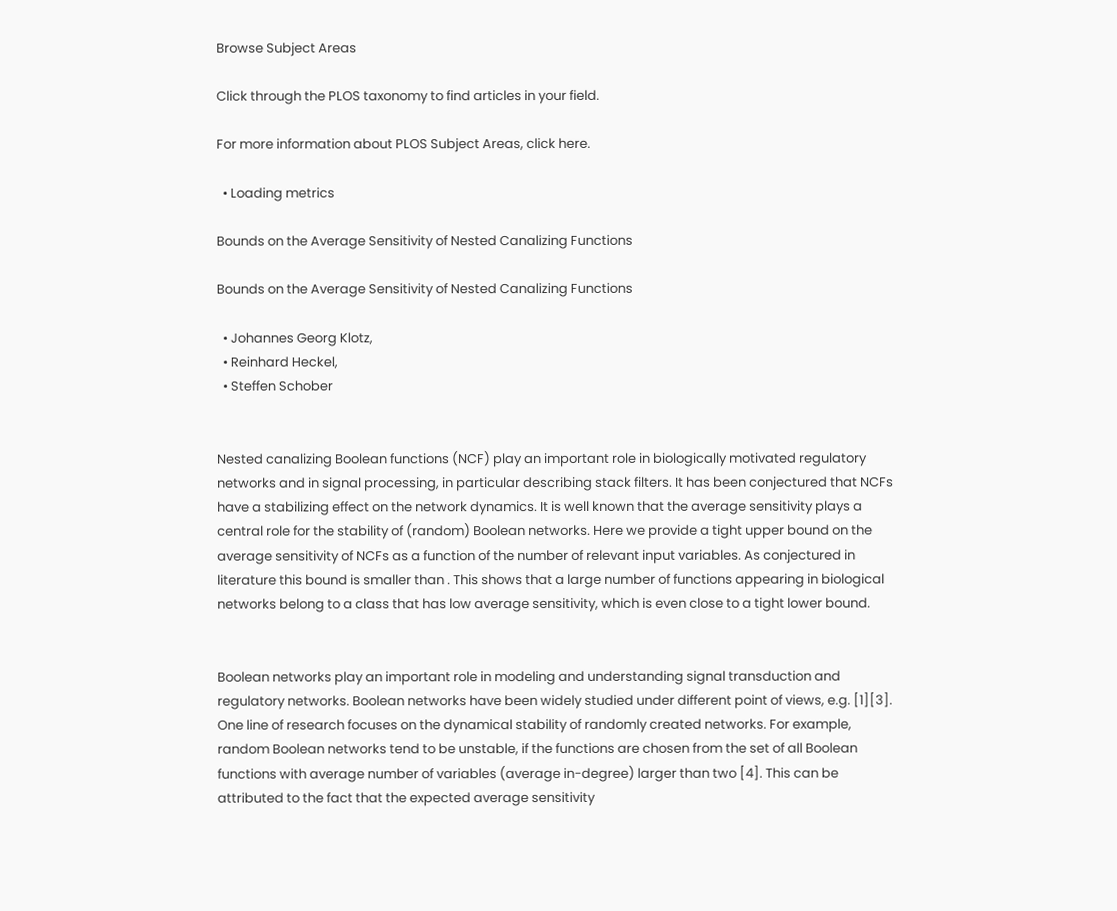Browse Subject Areas

Click through the PLOS taxonomy to find articles in your field.

For more information about PLOS Subject Areas, click here.

  • Loading metrics

Bounds on the Average Sensitivity of Nested Canalizing Functions

Bounds on the Average Sensitivity of Nested Canalizing Functions

  • Johannes Georg Klotz,
  • Reinhard Heckel,
  • Steffen Schober


Nested canalizing Boolean functions (NCF) play an important role in biologically motivated regulatory networks and in signal processing, in particular describing stack filters. It has been conjectured that NCFs have a stabilizing effect on the network dynamics. It is well known that the average sensitivity plays a central role for the stability of (random) Boolean networks. Here we provide a tight upper bound on the average sensitivity of NCFs as a function of the number of relevant input variables. As conjectured in literature this bound is smaller than . This shows that a large number of functions appearing in biological networks belong to a class that has low average sensitivity, which is even close to a tight lower bound.


Boolean networks play an important role in modeling and understanding signal transduction and regulatory networks. Boolean networks have been widely studied under different point of views, e.g. [1][3]. One line of research focuses on the dynamical stability of randomly created networks. For example, random Boolean networks tend to be unstable, if the functions are chosen from the set of all Boolean functions with average number of variables (average in-degree) larger than two [4]. This can be attributed to the fact that the expected average sensitivity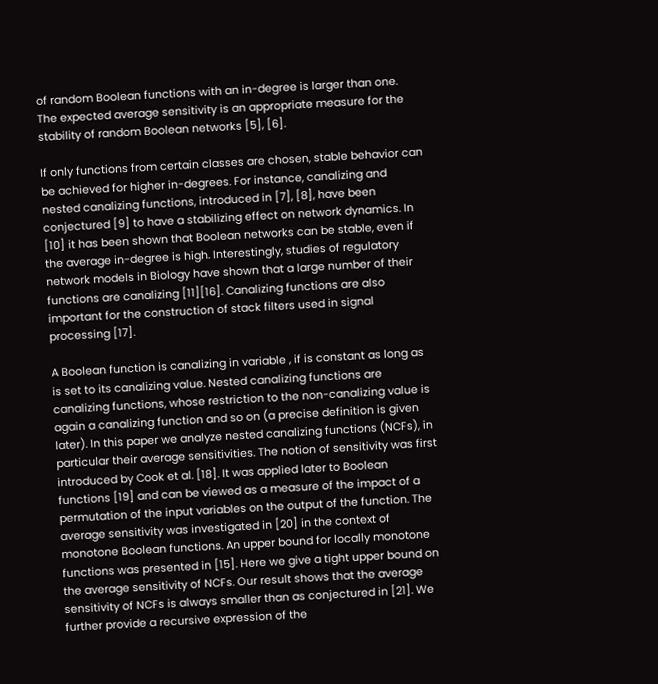of random Boolean functions with an in-degree is larger than one. The expected average sensitivity is an appropriate measure for the stability of random Boolean networks [5], [6].

If only functions from certain classes are chosen, stable behavior can be achieved for higher in-degrees. For instance, canalizing and nested canalizing functions, introduced in [7], [8], have been conjectured [9] to have a stabilizing effect on network dynamics. In [10] it has been shown that Boolean networks can be stable, even if the average in-degree is high. Interestingly, studies of regulatory network models in Biology have shown that a large number of their functions are canalizing [11][16]. Canalizing functions are also important for the construction of stack filters used in signal processing [17].

A Boolean function is canalizing in variable , if is constant as long as is set to its canalizing value. Nested canalizing functions are canalizing functions, whose restriction to the non-canalizing value is again a canalizing function and so on (a precise definition is given later). In this paper we analyze nested canalizing functions (NCFs), in particular their average sensitivities. The notion of sensitivity was first introduced by Cook et al. [18]. It was applied later to Boolean functions [19] and can be viewed as a measure of the impact of a permutation of the input variables on the output of the function. The average sensitivity was investigated in [20] in the context of monotone Boolean functions. An upper bound for locally monotone functions was presented in [15]. Here we give a tight upper bound on the average sensitivity of NCFs. Our result shows that the average sensitivity of NCFs is always smaller than as conjectured in [21]. We further provide a recursive expression of the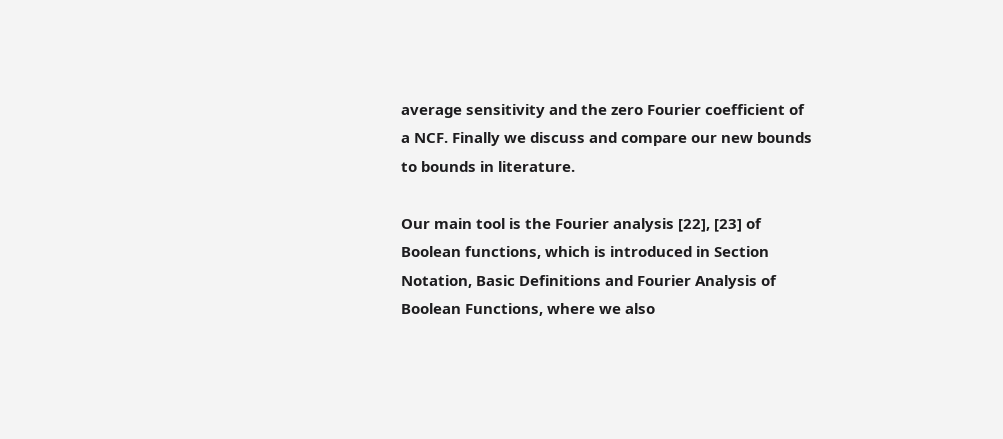average sensitivity and the zero Fourier coefficient of a NCF. Finally we discuss and compare our new bounds to bounds in literature.

Our main tool is the Fourier analysis [22], [23] of Boolean functions, which is introduced in Section Notation, Basic Definitions and Fourier Analysis of Boolean Functions, where we also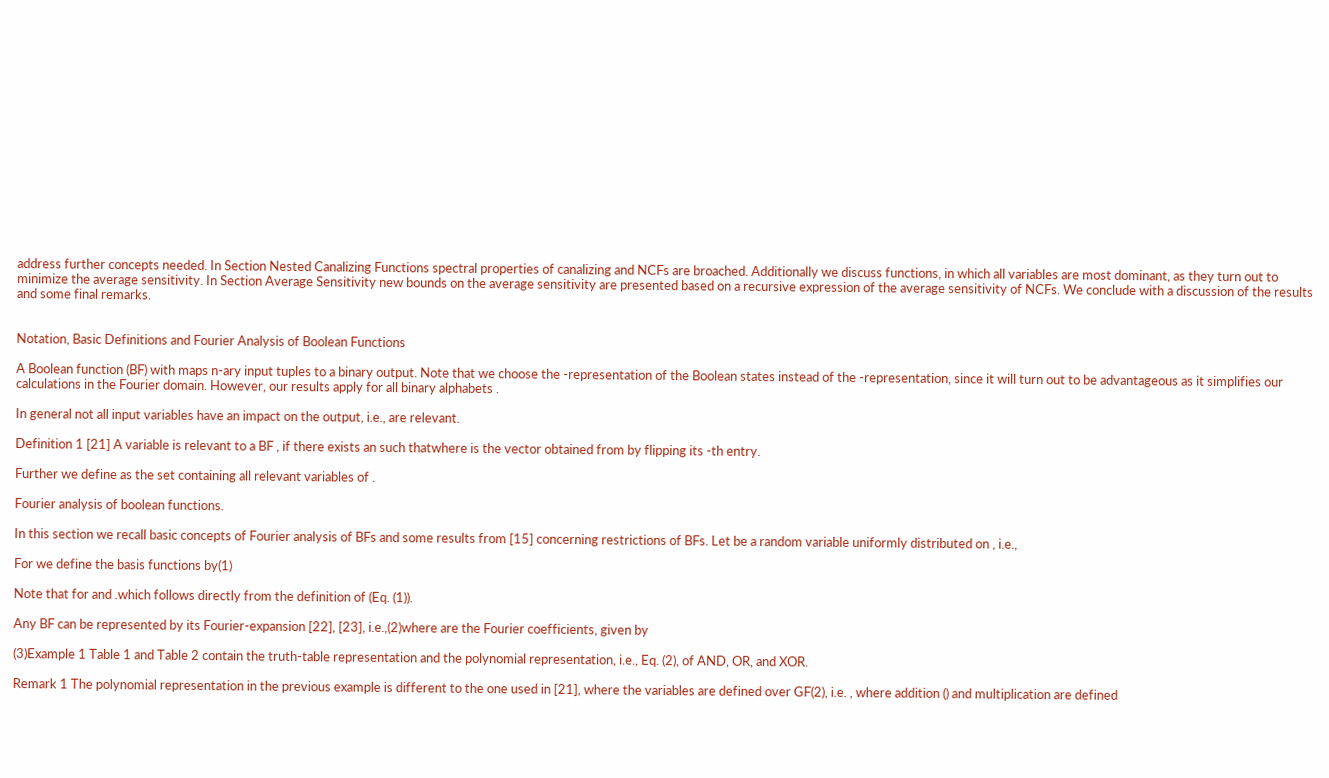address further concepts needed. In Section Nested Canalizing Functions spectral properties of canalizing and NCFs are broached. Additionally we discuss functions, in which all variables are most dominant, as they turn out to minimize the average sensitivity. In Section Average Sensitivity new bounds on the average sensitivity are presented based on a recursive expression of the average sensitivity of NCFs. We conclude with a discussion of the results and some final remarks.


Notation, Basic Definitions and Fourier Analysis of Boolean Functions

A Boolean function (BF) with maps n-ary input tuples to a binary output. Note that we choose the -representation of the Boolean states instead of the -representation, since it will turn out to be advantageous as it simplifies our calculations in the Fourier domain. However, our results apply for all binary alphabets .

In general not all input variables have an impact on the output, i.e., are relevant.

Definition 1 [21] A variable is relevant to a BF , if there exists an such thatwhere is the vector obtained from by flipping its -th entry.

Further we define as the set containing all relevant variables of .

Fourier analysis of boolean functions.

In this section we recall basic concepts of Fourier analysis of BFs and some results from [15] concerning restrictions of BFs. Let be a random variable uniformly distributed on , i.e.,

For we define the basis functions by(1)

Note that for and .which follows directly from the definition of (Eq. (1)).

Any BF can be represented by its Fourier-expansion [22], [23], i.e.,(2)where are the Fourier coefficients, given by

(3)Example 1 Table 1 and Table 2 contain the truth-table representation and the polynomial representation, i.e., Eq. (2), of AND, OR, and XOR.

Remark 1 The polynomial representation in the previous example is different to the one used in [21], where the variables are defined over GF(2), i.e. , where addition () and multiplication are defined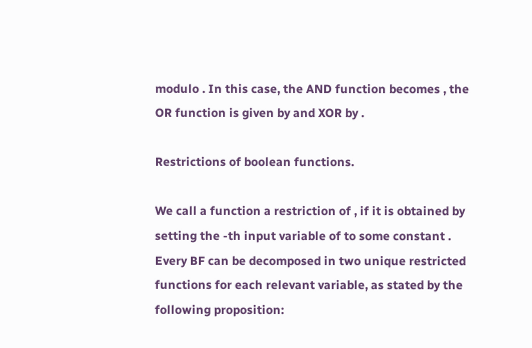modulo . In this case, the AND function becomes , the OR function is given by and XOR by .

Restrictions of boolean functions.

We call a function a restriction of , if it is obtained by setting the -th input variable of to some constant . Every BF can be decomposed in two unique restricted functions for each relevant variable, as stated by the following proposition: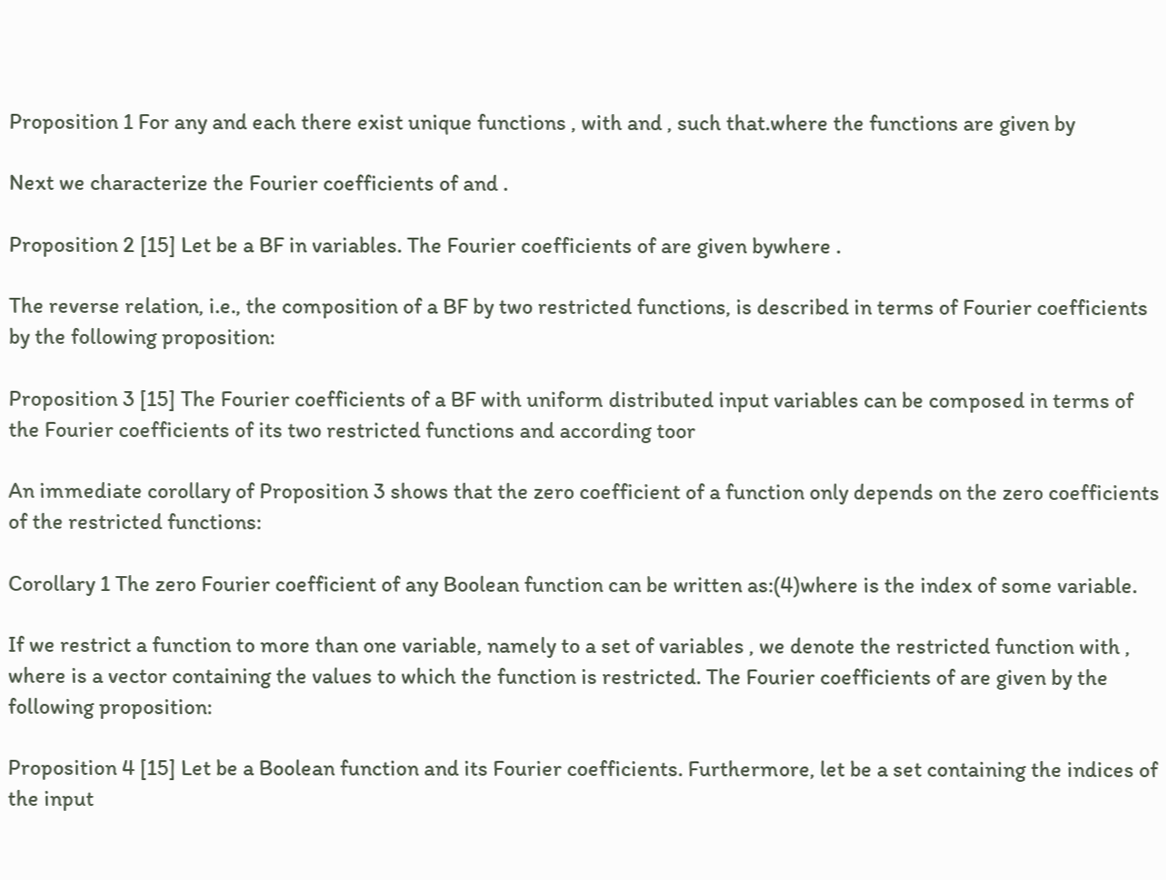Proposition 1 For any and each there exist unique functions , with and , such that.where the functions are given by

Next we characterize the Fourier coefficients of and .

Proposition 2 [15] Let be a BF in variables. The Fourier coefficients of are given bywhere .

The reverse relation, i.e., the composition of a BF by two restricted functions, is described in terms of Fourier coefficients by the following proposition:

Proposition 3 [15] The Fourier coefficients of a BF with uniform distributed input variables can be composed in terms of the Fourier coefficients of its two restricted functions and according toor

An immediate corollary of Proposition 3 shows that the zero coefficient of a function only depends on the zero coefficients of the restricted functions:

Corollary 1 The zero Fourier coefficient of any Boolean function can be written as:(4)where is the index of some variable.

If we restrict a function to more than one variable, namely to a set of variables , we denote the restricted function with , where is a vector containing the values to which the function is restricted. The Fourier coefficients of are given by the following proposition:

Proposition 4 [15] Let be a Boolean function and its Fourier coefficients. Furthermore, let be a set containing the indices of the input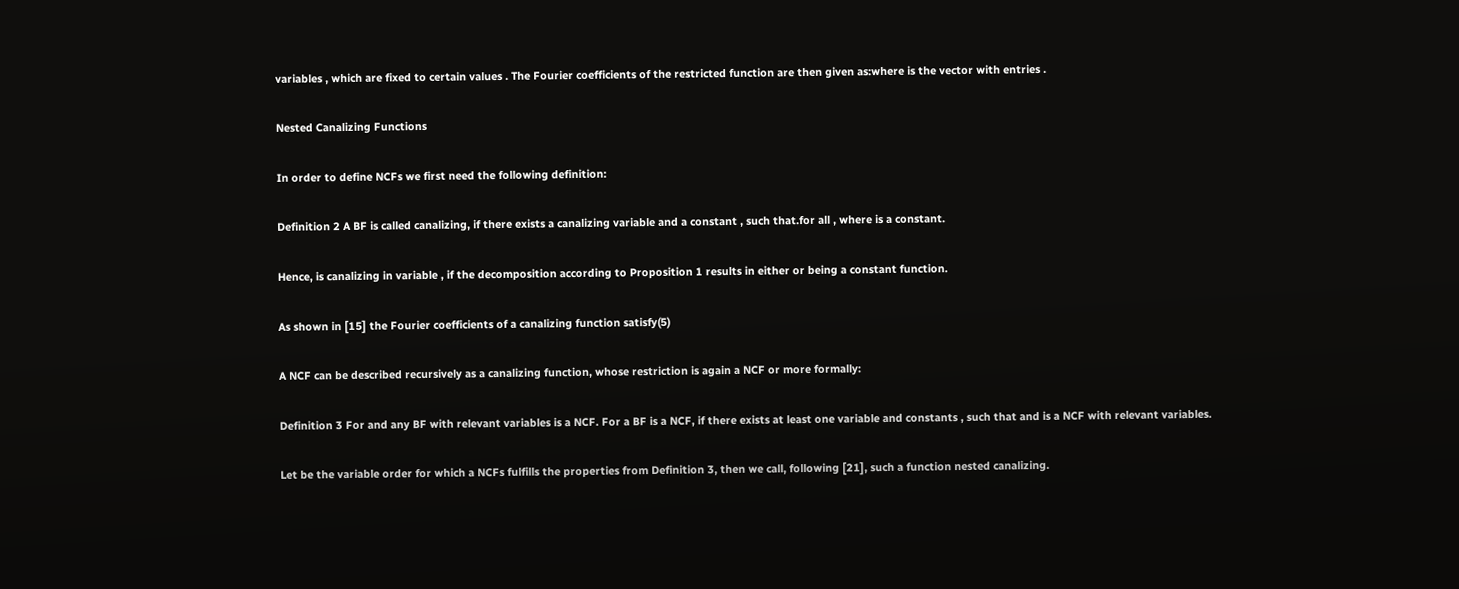variables , which are fixed to certain values . The Fourier coefficients of the restricted function are then given as:where is the vector with entries .

Nested Canalizing Functions

In order to define NCFs we first need the following definition:

Definition 2 A BF is called canalizing, if there exists a canalizing variable and a constant , such that.for all , where is a constant.

Hence, is canalizing in variable , if the decomposition according to Proposition 1 results in either or being a constant function.

As shown in [15] the Fourier coefficients of a canalizing function satisfy(5)

A NCF can be described recursively as a canalizing function, whose restriction is again a NCF or more formally:

Definition 3 For and any BF with relevant variables is a NCF. For a BF is a NCF, if there exists at least one variable and constants , such that and is a NCF with relevant variables.

Let be the variable order for which a NCFs fulfills the properties from Definition 3, then we call, following [21], such a function nested canalizing.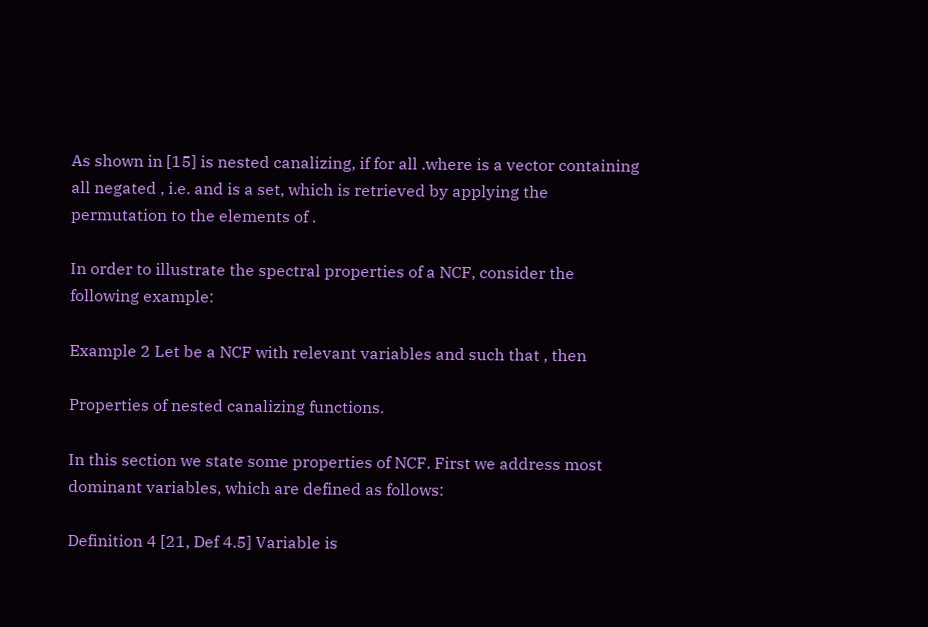As shown in [15] is nested canalizing, if for all .where is a vector containing all negated , i.e. and is a set, which is retrieved by applying the permutation to the elements of .

In order to illustrate the spectral properties of a NCF, consider the following example:

Example 2 Let be a NCF with relevant variables and such that , then

Properties of nested canalizing functions.

In this section we state some properties of NCF. First we address most dominant variables, which are defined as follows:

Definition 4 [21, Def 4.5] Variable is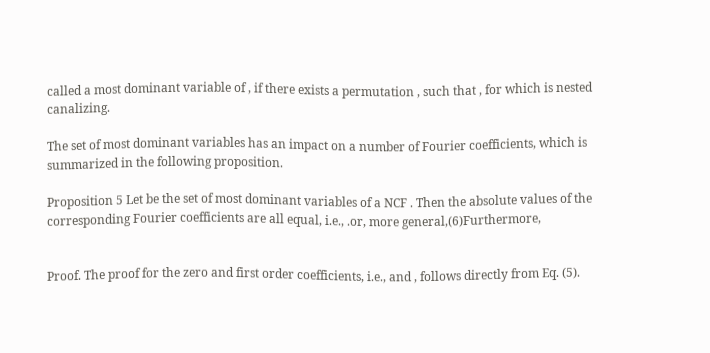called a most dominant variable of , if there exists a permutation , such that , for which is nested canalizing.

The set of most dominant variables has an impact on a number of Fourier coefficients, which is summarized in the following proposition.

Proposition 5 Let be the set of most dominant variables of a NCF . Then the absolute values of the corresponding Fourier coefficients are all equal, i.e., .or, more general,(6)Furthermore,


Proof. The proof for the zero and first order coefficients, i.e., and , follows directly from Eq. (5).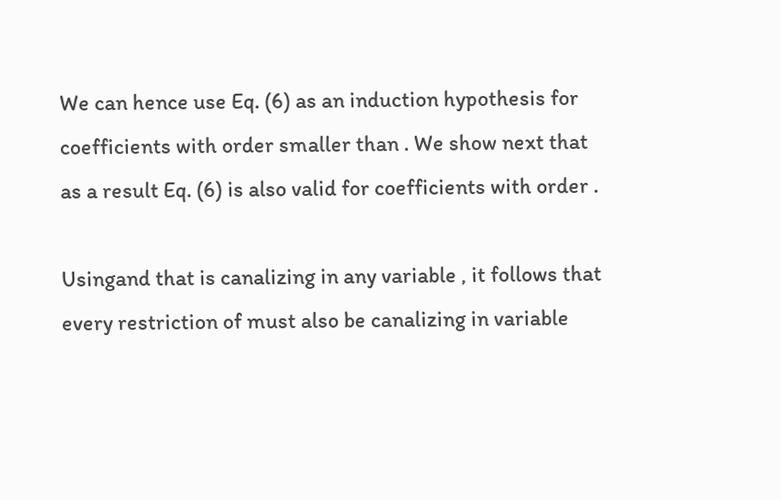We can hence use Eq. (6) as an induction hypothesis for coefficients with order smaller than . We show next that as a result Eq. (6) is also valid for coefficients with order .

Usingand that is canalizing in any variable , it follows that every restriction of must also be canalizing in variable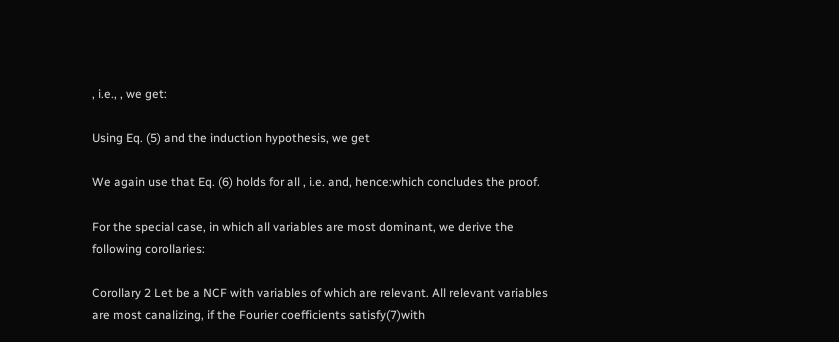, i.e., , we get:

Using Eq. (5) and the induction hypothesis, we get

We again use that Eq. (6) holds for all , i.e. and, hence:which concludes the proof.

For the special case, in which all variables are most dominant, we derive the following corollaries:

Corollary 2 Let be a NCF with variables of which are relevant. All relevant variables are most canalizing, if the Fourier coefficients satisfy(7)with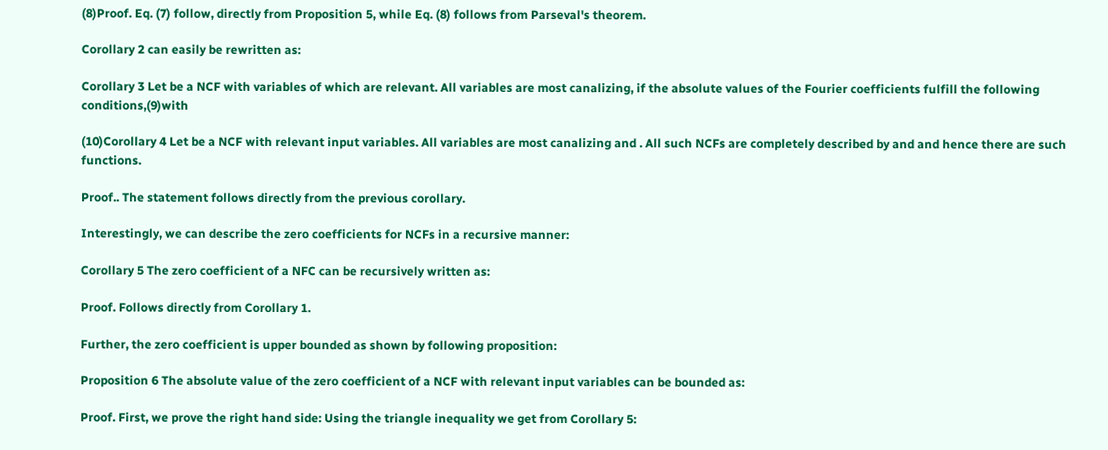(8)Proof. Eq. (7) follow, directly from Proposition 5, while Eq. (8) follows from Parseval's theorem.

Corollary 2 can easily be rewritten as:

Corollary 3 Let be a NCF with variables of which are relevant. All variables are most canalizing, if the absolute values of the Fourier coefficients fulfill the following conditions,(9)with

(10)Corollary 4 Let be a NCF with relevant input variables. All variables are most canalizing and . All such NCFs are completely described by and and hence there are such functions.

Proof.. The statement follows directly from the previous corollary.

Interestingly, we can describe the zero coefficients for NCFs in a recursive manner:

Corollary 5 The zero coefficient of a NFC can be recursively written as:

Proof. Follows directly from Corollary 1.

Further, the zero coefficient is upper bounded as shown by following proposition:

Proposition 6 The absolute value of the zero coefficient of a NCF with relevant input variables can be bounded as:

Proof. First, we prove the right hand side: Using the triangle inequality we get from Corollary 5: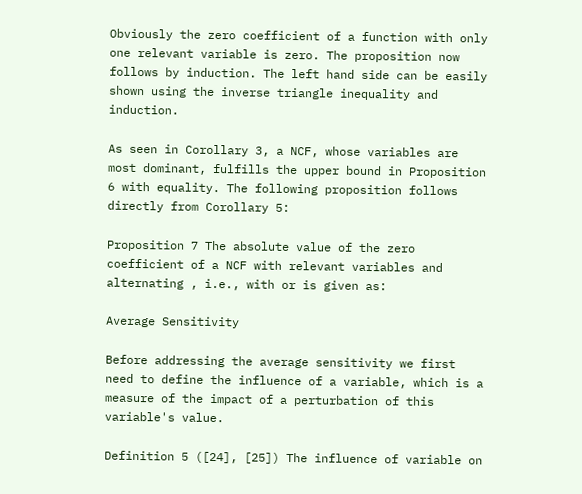Obviously the zero coefficient of a function with only one relevant variable is zero. The proposition now follows by induction. The left hand side can be easily shown using the inverse triangle inequality and induction.

As seen in Corollary 3, a NCF, whose variables are most dominant, fulfills the upper bound in Proposition 6 with equality. The following proposition follows directly from Corollary 5:

Proposition 7 The absolute value of the zero coefficient of a NCF with relevant variables and alternating , i.e., with or is given as:

Average Sensitivity

Before addressing the average sensitivity we first need to define the influence of a variable, which is a measure of the impact of a perturbation of this variable's value.

Definition 5 ([24], [25]) The influence of variable on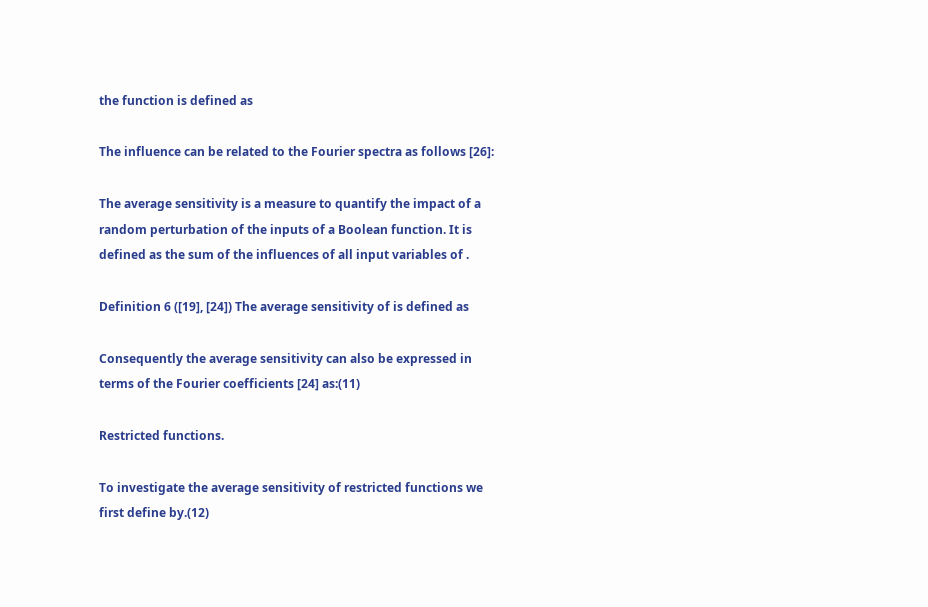the function is defined as

The influence can be related to the Fourier spectra as follows [26]:

The average sensitivity is a measure to quantify the impact of a random perturbation of the inputs of a Boolean function. It is defined as the sum of the influences of all input variables of .

Definition 6 ([19], [24]) The average sensitivity of is defined as

Consequently the average sensitivity can also be expressed in terms of the Fourier coefficients [24] as:(11)

Restricted functions.

To investigate the average sensitivity of restricted functions we first define by.(12)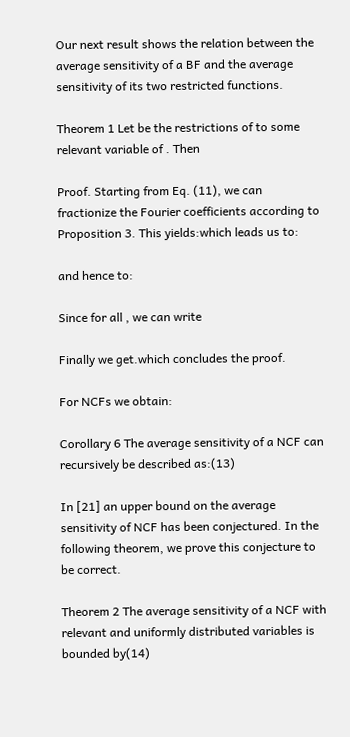Our next result shows the relation between the average sensitivity of a BF and the average sensitivity of its two restricted functions.

Theorem 1 Let be the restrictions of to some relevant variable of . Then

Proof. Starting from Eq. (11), we can fractionize the Fourier coefficients according to Proposition 3. This yields:which leads us to:

and hence to:

Since for all , we can write

Finally we get.which concludes the proof.

For NCFs we obtain:

Corollary 6 The average sensitivity of a NCF can recursively be described as:(13)

In [21] an upper bound on the average sensitivity of NCF has been conjectured. In the following theorem, we prove this conjecture to be correct.

Theorem 2 The average sensitivity of a NCF with relevant and uniformly distributed variables is bounded by(14)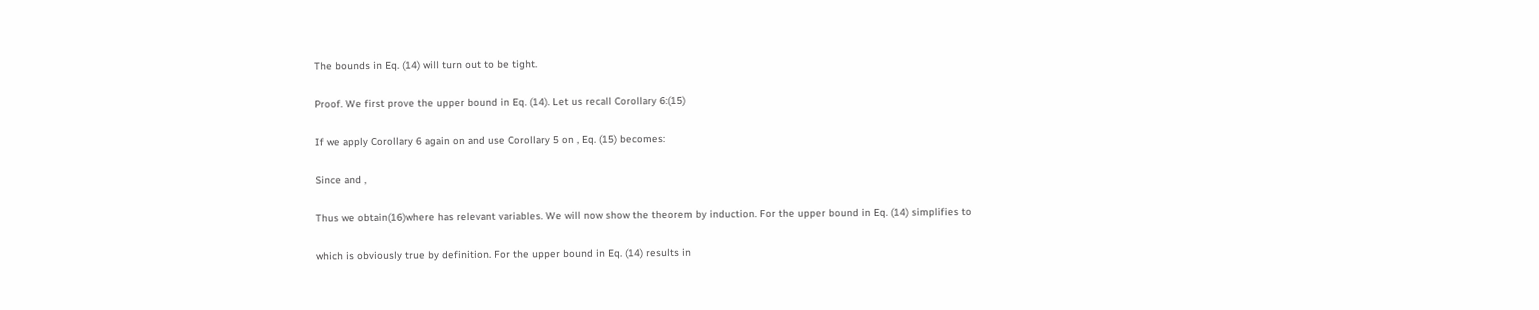The bounds in Eq. (14) will turn out to be tight.

Proof. We first prove the upper bound in Eq. (14). Let us recall Corollary 6:(15)

If we apply Corollary 6 again on and use Corollary 5 on , Eq. (15) becomes:

Since and ,

Thus we obtain(16)where has relevant variables. We will now show the theorem by induction. For the upper bound in Eq. (14) simplifies to

which is obviously true by definition. For the upper bound in Eq. (14) results in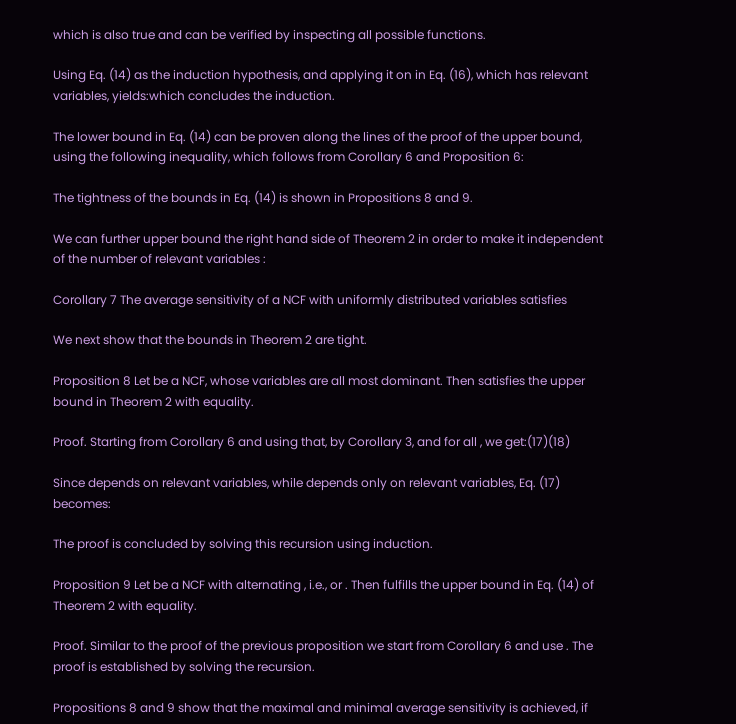which is also true and can be verified by inspecting all possible functions.

Using Eq. (14) as the induction hypothesis, and applying it on in Eq. (16), which has relevant variables, yields:which concludes the induction.

The lower bound in Eq. (14) can be proven along the lines of the proof of the upper bound, using the following inequality, which follows from Corollary 6 and Proposition 6:

The tightness of the bounds in Eq. (14) is shown in Propositions 8 and 9.

We can further upper bound the right hand side of Theorem 2 in order to make it independent of the number of relevant variables :

Corollary 7 The average sensitivity of a NCF with uniformly distributed variables satisfies

We next show that the bounds in Theorem 2 are tight.

Proposition 8 Let be a NCF, whose variables are all most dominant. Then satisfies the upper bound in Theorem 2 with equality.

Proof. Starting from Corollary 6 and using that, by Corollary 3, and for all , we get:(17)(18)

Since depends on relevant variables, while depends only on relevant variables, Eq. (17) becomes:

The proof is concluded by solving this recursion using induction.

Proposition 9 Let be a NCF with alternating , i.e., or . Then fulfills the upper bound in Eq. (14) of Theorem 2 with equality.

Proof. Similar to the proof of the previous proposition we start from Corollary 6 and use . The proof is established by solving the recursion.

Propositions 8 and 9 show that the maximal and minimal average sensitivity is achieved, if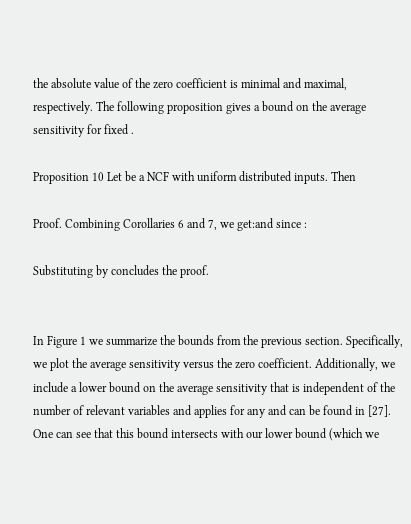the absolute value of the zero coefficient is minimal and maximal, respectively. The following proposition gives a bound on the average sensitivity for fixed .

Proposition 10 Let be a NCF with uniform distributed inputs. Then

Proof. Combining Corollaries 6 and 7, we get:and since :

Substituting by concludes the proof.


In Figure 1 we summarize the bounds from the previous section. Specifically, we plot the average sensitivity versus the zero coefficient. Additionally, we include a lower bound on the average sensitivity that is independent of the number of relevant variables and applies for any and can be found in [27]. One can see that this bound intersects with our lower bound (which we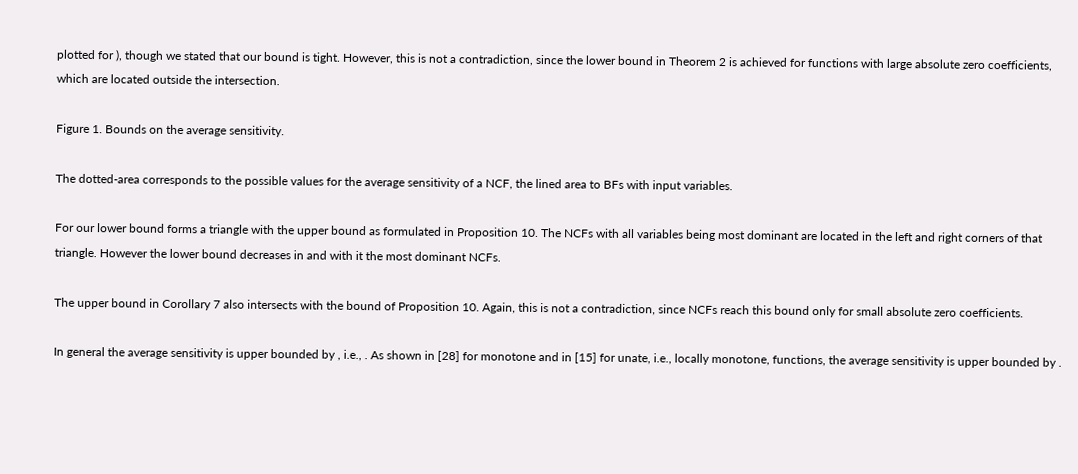plotted for ), though we stated that our bound is tight. However, this is not a contradiction, since the lower bound in Theorem 2 is achieved for functions with large absolute zero coefficients, which are located outside the intersection.

Figure 1. Bounds on the average sensitivity.

The dotted-area corresponds to the possible values for the average sensitivity of a NCF, the lined area to BFs with input variables.

For our lower bound forms a triangle with the upper bound as formulated in Proposition 10. The NCFs with all variables being most dominant are located in the left and right corners of that triangle. However the lower bound decreases in and with it the most dominant NCFs.

The upper bound in Corollary 7 also intersects with the bound of Proposition 10. Again, this is not a contradiction, since NCFs reach this bound only for small absolute zero coefficients.

In general the average sensitivity is upper bounded by , i.e., . As shown in [28] for monotone and in [15] for unate, i.e., locally monotone, functions, the average sensitivity is upper bounded by .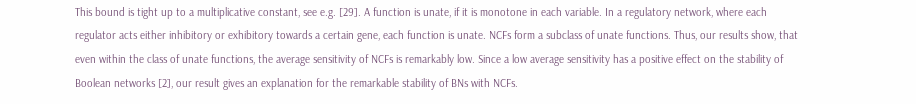This bound is tight up to a multiplicative constant, see e.g. [29]. A function is unate, if it is monotone in each variable. In a regulatory network, where each regulator acts either inhibitory or exhibitory towards a certain gene, each function is unate. NCFs form a subclass of unate functions. Thus, our results show, that even within the class of unate functions, the average sensitivity of NCFs is remarkably low. Since a low average sensitivity has a positive effect on the stability of Boolean networks [2], our result gives an explanation for the remarkable stability of BNs with NCFs.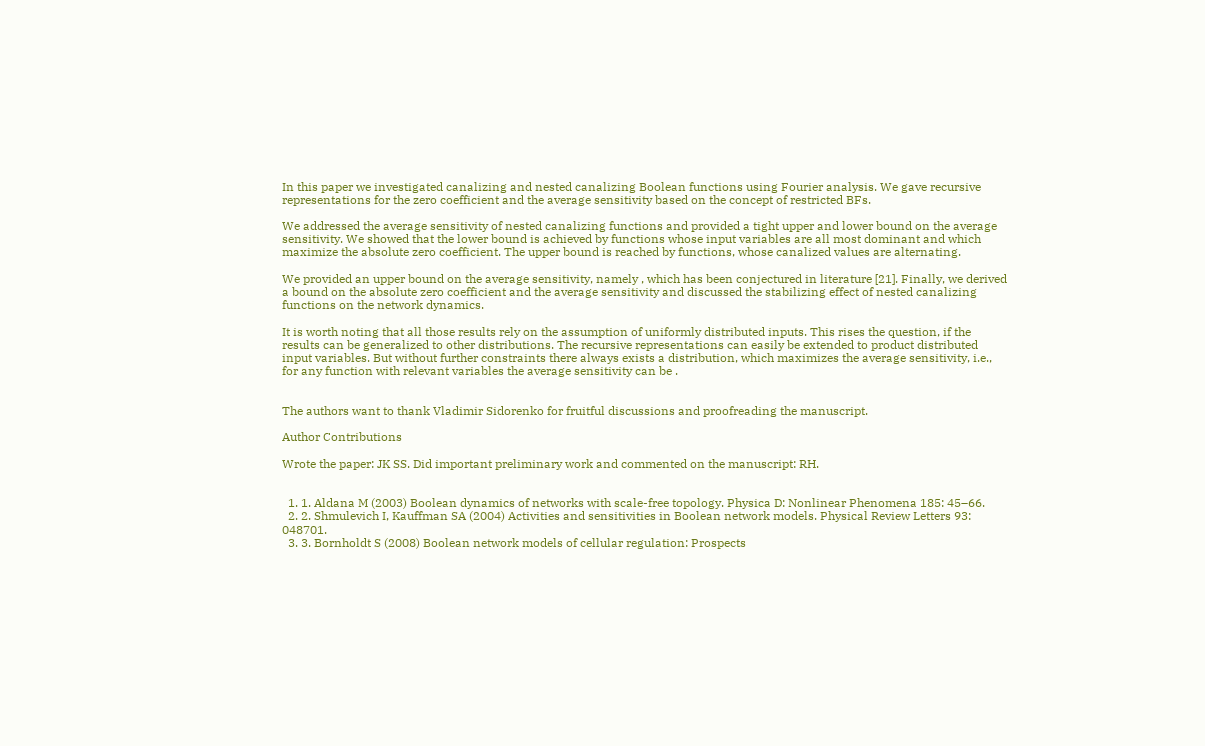In this paper we investigated canalizing and nested canalizing Boolean functions using Fourier analysis. We gave recursive representations for the zero coefficient and the average sensitivity based on the concept of restricted BFs.

We addressed the average sensitivity of nested canalizing functions and provided a tight upper and lower bound on the average sensitivity. We showed that the lower bound is achieved by functions whose input variables are all most dominant and which maximize the absolute zero coefficient. The upper bound is reached by functions, whose canalized values are alternating.

We provided an upper bound on the average sensitivity, namely , which has been conjectured in literature [21]. Finally, we derived a bound on the absolute zero coefficient and the average sensitivity and discussed the stabilizing effect of nested canalizing functions on the network dynamics.

It is worth noting that all those results rely on the assumption of uniformly distributed inputs. This rises the question, if the results can be generalized to other distributions. The recursive representations can easily be extended to product distributed input variables. But without further constraints there always exists a distribution, which maximizes the average sensitivity, i.e., for any function with relevant variables the average sensitivity can be .


The authors want to thank Vladimir Sidorenko for fruitful discussions and proofreading the manuscript.

Author Contributions

Wrote the paper: JK SS. Did important preliminary work and commented on the manuscript: RH.


  1. 1. Aldana M (2003) Boolean dynamics of networks with scale-free topology. Physica D: Nonlinear Phenomena 185: 45–66.
  2. 2. Shmulevich I, Kauffman SA (2004) Activities and sensitivities in Boolean network models. Physical Review Letters 93: 048701.
  3. 3. Bornholdt S (2008) Boolean network models of cellular regulation: Prospects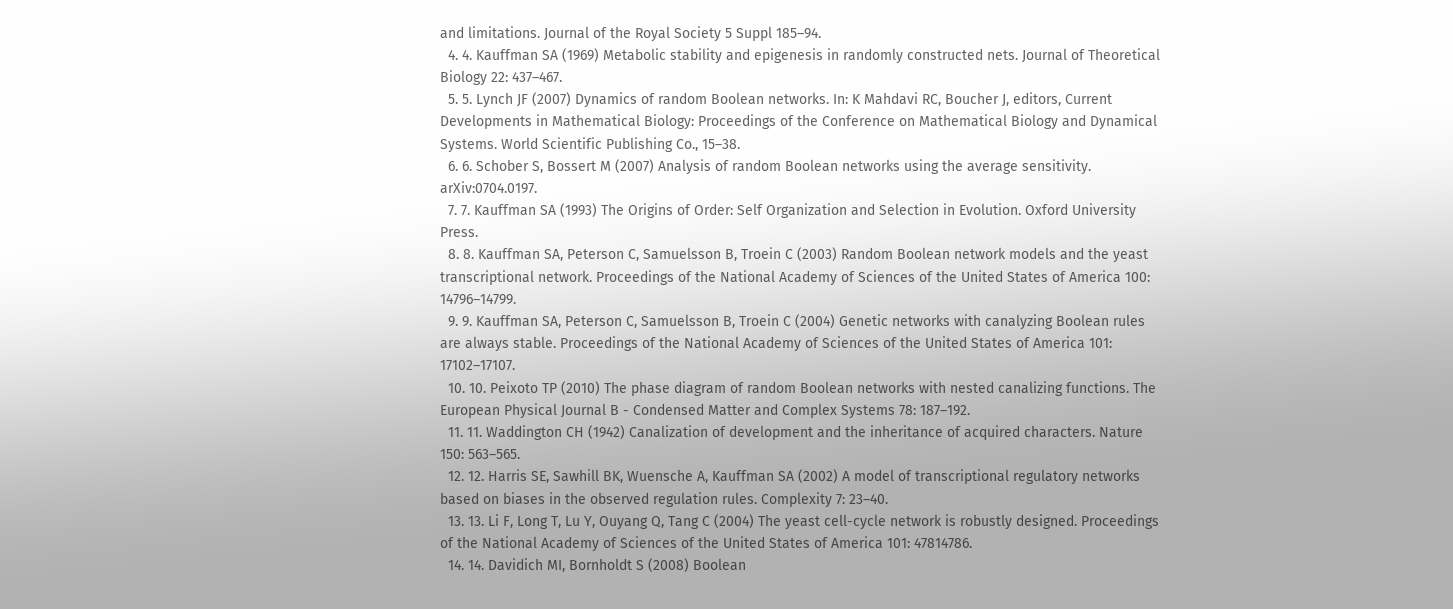and limitations. Journal of the Royal Society 5 Suppl 185–94.
  4. 4. Kauffman SA (1969) Metabolic stability and epigenesis in randomly constructed nets. Journal of Theoretical Biology 22: 437–467.
  5. 5. Lynch JF (2007) Dynamics of random Boolean networks. In: K Mahdavi RC, Boucher J, editors, Current Developments in Mathematical Biology: Proceedings of the Conference on Mathematical Biology and Dynamical Systems. World Scientific Publishing Co., 15–38.
  6. 6. Schober S, Bossert M (2007) Analysis of random Boolean networks using the average sensitivity. arXiv:0704.0197.
  7. 7. Kauffman SA (1993) The Origins of Order: Self Organization and Selection in Evolution. Oxford University Press.
  8. 8. Kauffman SA, Peterson C, Samuelsson B, Troein C (2003) Random Boolean network models and the yeast transcriptional network. Proceedings of the National Academy of Sciences of the United States of America 100: 14796–14799.
  9. 9. Kauffman SA, Peterson C, Samuelsson B, Troein C (2004) Genetic networks with canalyzing Boolean rules are always stable. Proceedings of the National Academy of Sciences of the United States of America 101: 17102–17107.
  10. 10. Peixoto TP (2010) The phase diagram of random Boolean networks with nested canalizing functions. The European Physical Journal B - Condensed Matter and Complex Systems 78: 187–192.
  11. 11. Waddington CH (1942) Canalization of development and the inheritance of acquired characters. Nature 150: 563–565.
  12. 12. Harris SE, Sawhill BK, Wuensche A, Kauffman SA (2002) A model of transcriptional regulatory networks based on biases in the observed regulation rules. Complexity 7: 23–40.
  13. 13. Li F, Long T, Lu Y, Ouyang Q, Tang C (2004) The yeast cell-cycle network is robustly designed. Proceedings of the National Academy of Sciences of the United States of America 101: 47814786.
  14. 14. Davidich MI, Bornholdt S (2008) Boolean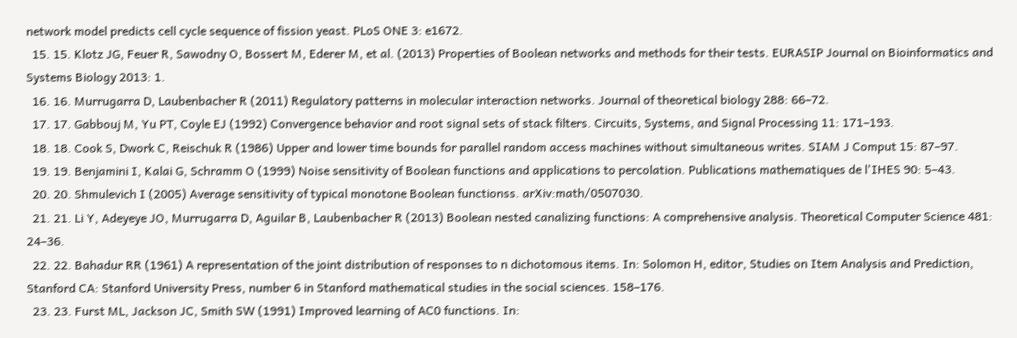network model predicts cell cycle sequence of fission yeast. PLoS ONE 3: e1672.
  15. 15. Klotz JG, Feuer R, Sawodny O, Bossert M, Ederer M, et al. (2013) Properties of Boolean networks and methods for their tests. EURASIP Journal on Bioinformatics and Systems Biology 2013: 1.
  16. 16. Murrugarra D, Laubenbacher R (2011) Regulatory patterns in molecular interaction networks. Journal of theoretical biology 288: 66–72.
  17. 17. Gabbouj M, Yu PT, Coyle EJ (1992) Convergence behavior and root signal sets of stack filters. Circuits, Systems, and Signal Processing 11: 171–193.
  18. 18. Cook S, Dwork C, Reischuk R (1986) Upper and lower time bounds for parallel random access machines without simultaneous writes. SIAM J Comput 15: 87–97.
  19. 19. Benjamini I, Kalai G, Schramm O (1999) Noise sensitivity of Boolean functions and applications to percolation. Publications mathematiques de l'IHES 90: 5–43.
  20. 20. Shmulevich I (2005) Average sensitivity of typical monotone Boolean functionss. arXiv:math/0507030.
  21. 21. Li Y, Adeyeye JO, Murrugarra D, Aguilar B, Laubenbacher R (2013) Boolean nested canalizing functions: A comprehensive analysis. Theoretical Computer Science 481: 24–36.
  22. 22. Bahadur RR (1961) A representation of the joint distribution of responses to n dichotomous items. In: Solomon H, editor, Studies on Item Analysis and Prediction, Stanford CA: Stanford University Press, number 6 in Stanford mathematical studies in the social sciences. 158–176.
  23. 23. Furst ML, Jackson JC, Smith SW (1991) Improved learning of AC0 functions. In: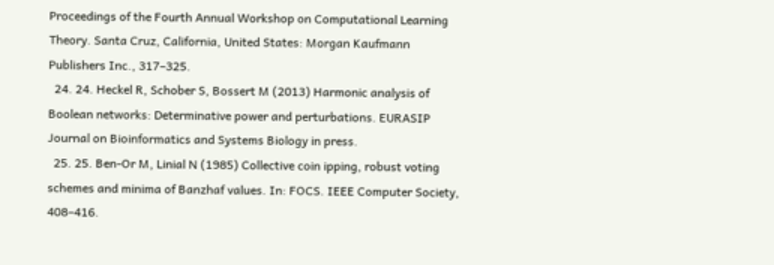Proceedings of the Fourth Annual Workshop on Computational Learning Theory. Santa Cruz, California, United States: Morgan Kaufmann Publishers Inc., 317–325.
  24. 24. Heckel R, Schober S, Bossert M (2013) Harmonic analysis of Boolean networks: Determinative power and perturbations. EURASIP Journal on Bioinformatics and Systems Biology in press.
  25. 25. Ben-Or M, Linial N (1985) Collective coin ipping, robust voting schemes and minima of Banzhaf values. In: FOCS. IEEE Computer Society, 408–416.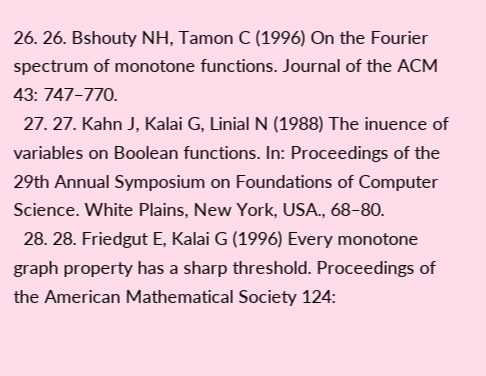26. 26. Bshouty NH, Tamon C (1996) On the Fourier spectrum of monotone functions. Journal of the ACM 43: 747–770.
  27. 27. Kahn J, Kalai G, Linial N (1988) The inuence of variables on Boolean functions. In: Proceedings of the 29th Annual Symposium on Foundations of Computer Science. White Plains, New York, USA., 68–80.
  28. 28. Friedgut E, Kalai G (1996) Every monotone graph property has a sharp threshold. Proceedings of the American Mathematical Society 124: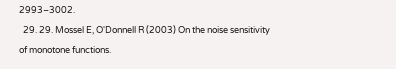2993–3002.
  29. 29. Mossel E, O'Donnell R (2003) On the noise sensitivity of monotone functions.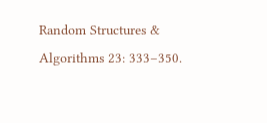Random Structures & Algorithms 23: 333–350.